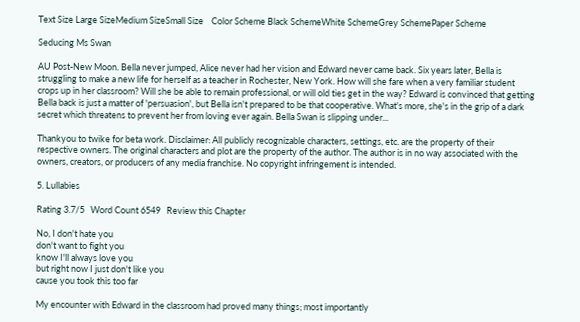Text Size Large SizeMedium SizeSmall Size    Color Scheme Black SchemeWhite SchemeGrey SchemePaper Scheme

Seducing Ms Swan

AU Post-New Moon. Bella never jumped, Alice never had her vision and Edward never came back. Six years later, Bella is struggling to make a new life for herself as a teacher in Rochester, New York. How will she fare when a very familiar student crops up in her classroom? Will she be able to remain professional, or will old ties get in the way? Edward is convinced that getting Bella back is just a matter of 'persuasion', but Bella isn't prepared to be that cooperative. What's more, she's in the grip of a dark secret which threatens to prevent her from loving ever again. Bella Swan is slipping under...

Thankyou to twike for beta work. Disclaimer: All publicly recognizable characters, settings, etc. are the property of their respective owners. The original characters and plot are the property of the author. The author is in no way associated with the owners, creators, or producers of any media franchise. No copyright infringement is intended.

5. Lullabies

Rating 3.7/5   Word Count 6549   Review this Chapter

No, I don't hate you
don't want to fight you
know I'll always love you
but right now I just don't like you
cause you took this too far

My encounter with Edward in the classroom had proved many things; most importantly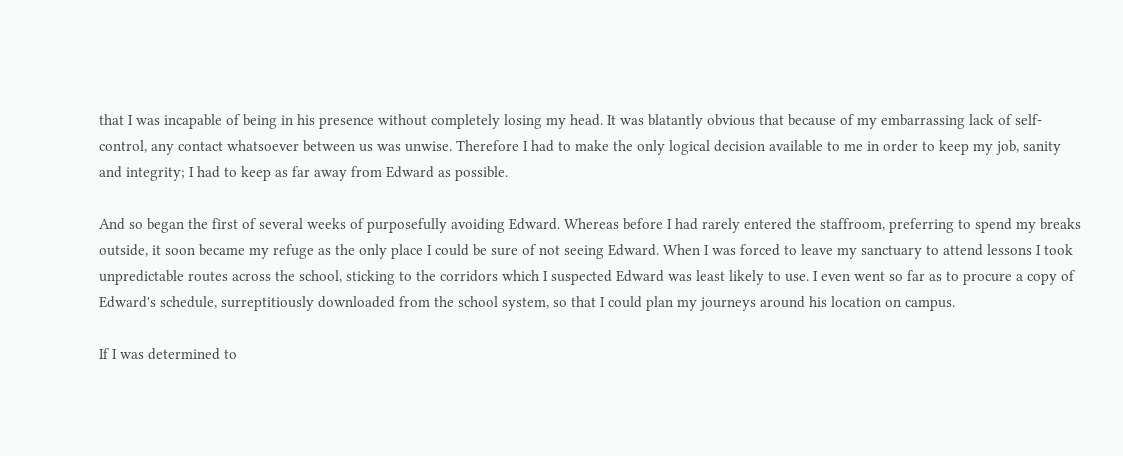that I was incapable of being in his presence without completely losing my head. It was blatantly obvious that because of my embarrassing lack of self-control, any contact whatsoever between us was unwise. Therefore I had to make the only logical decision available to me in order to keep my job, sanity and integrity; I had to keep as far away from Edward as possible.

And so began the first of several weeks of purposefully avoiding Edward. Whereas before I had rarely entered the staffroom, preferring to spend my breaks outside, it soon became my refuge as the only place I could be sure of not seeing Edward. When I was forced to leave my sanctuary to attend lessons I took unpredictable routes across the school, sticking to the corridors which I suspected Edward was least likely to use. I even went so far as to procure a copy of Edward's schedule, surreptitiously downloaded from the school system, so that I could plan my journeys around his location on campus.

If I was determined to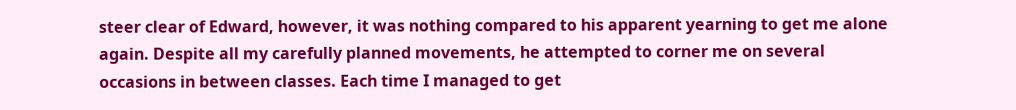steer clear of Edward, however, it was nothing compared to his apparent yearning to get me alone again. Despite all my carefully planned movements, he attempted to corner me on several occasions in between classes. Each time I managed to get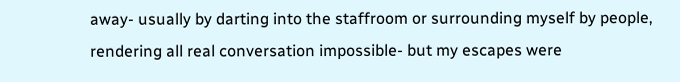away- usually by darting into the staffroom or surrounding myself by people, rendering all real conversation impossible- but my escapes were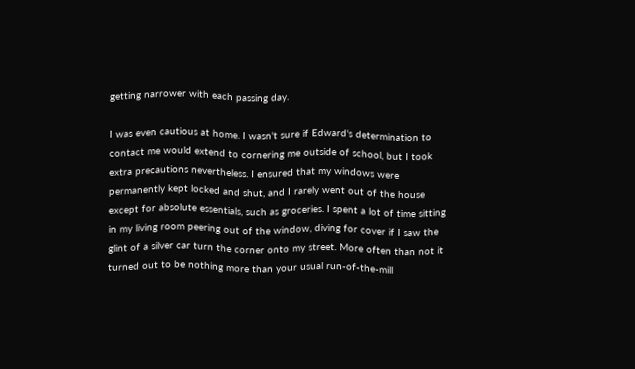getting narrower with each passing day.

I was even cautious at home. I wasn't sure if Edward's determination to contact me would extend to cornering me outside of school, but I took extra precautions nevertheless. I ensured that my windows were permanently kept locked and shut, and I rarely went out of the house except for absolute essentials, such as groceries. I spent a lot of time sitting in my living room peering out of the window, diving for cover if I saw the glint of a silver car turn the corner onto my street. More often than not it turned out to be nothing more than your usual run-of-the-mill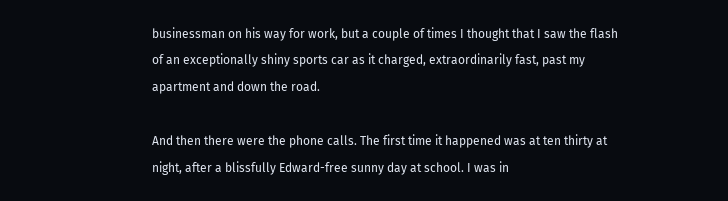businessman on his way for work, but a couple of times I thought that I saw the flash of an exceptionally shiny sports car as it charged, extraordinarily fast, past my apartment and down the road.

And then there were the phone calls. The first time it happened was at ten thirty at night, after a blissfully Edward-free sunny day at school. I was in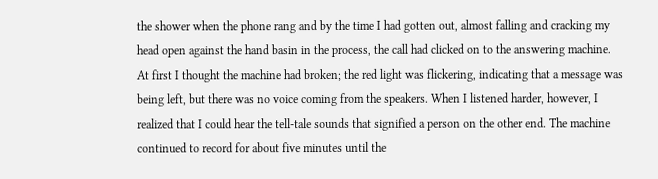the shower when the phone rang and by the time I had gotten out, almost falling and cracking my head open against the hand basin in the process, the call had clicked on to the answering machine. At first I thought the machine had broken; the red light was flickering, indicating that a message was being left, but there was no voice coming from the speakers. When I listened harder, however, I realized that I could hear the tell-tale sounds that signified a person on the other end. The machine continued to record for about five minutes until the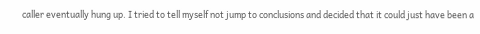caller eventually hung up. I tried to tell myself not jump to conclusions and decided that it could just have been a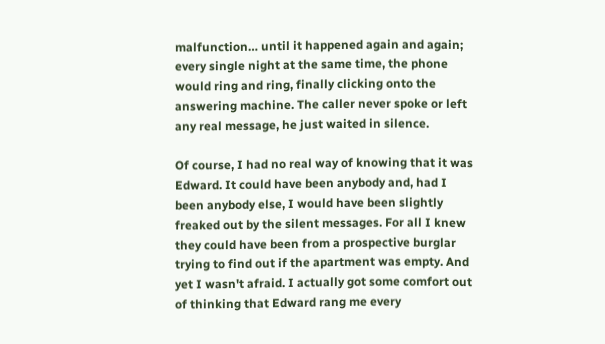malfunction… until it happened again and again; every single night at the same time, the phone would ring and ring, finally clicking onto the answering machine. The caller never spoke or left any real message, he just waited in silence.

Of course, I had no real way of knowing that it was Edward. It could have been anybody and, had I been anybody else, I would have been slightly freaked out by the silent messages. For all I knew they could have been from a prospective burglar trying to find out if the apartment was empty. And yet I wasn't afraid. I actually got some comfort out of thinking that Edward rang me every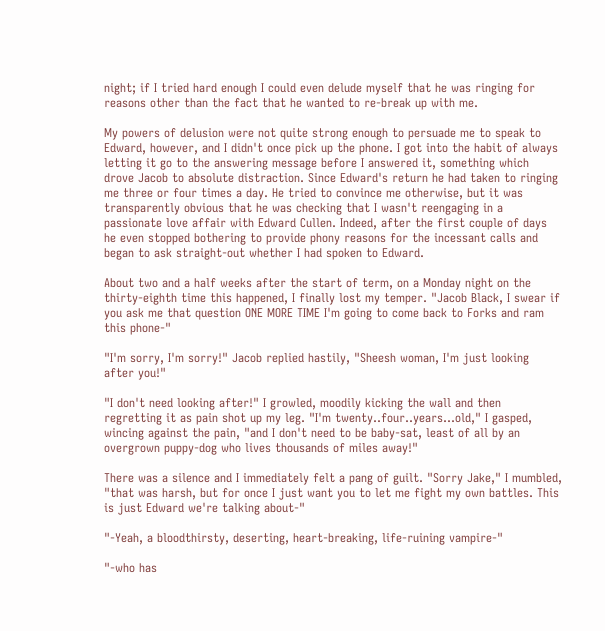night; if I tried hard enough I could even delude myself that he was ringing for reasons other than the fact that he wanted to re-break up with me.

My powers of delusion were not quite strong enough to persuade me to speak to Edward, however, and I didn't once pick up the phone. I got into the habit of always letting it go to the answering message before I answered it, something which drove Jacob to absolute distraction. Since Edward's return he had taken to ringing me three or four times a day. He tried to convince me otherwise, but it was transparently obvious that he was checking that I wasn't reengaging in a passionate love affair with Edward Cullen. Indeed, after the first couple of days he even stopped bothering to provide phony reasons for the incessant calls and began to ask straight-out whether I had spoken to Edward.

About two and a half weeks after the start of term, on a Monday night on the thirty-eighth time this happened, I finally lost my temper. "Jacob Black, I swear if you ask me that question ONE MORE TIME I'm going to come back to Forks and ram this phone-"

"I'm sorry, I'm sorry!" Jacob replied hastily, "Sheesh woman, I'm just looking after you!"

"I don't need looking after!" I growled, moodily kicking the wall and then regretting it as pain shot up my leg. "I'm twenty..four..years…old," I gasped, wincing against the pain, "and I don't need to be baby-sat, least of all by an overgrown puppy-dog who lives thousands of miles away!"

There was a silence and I immediately felt a pang of guilt. "Sorry Jake," I mumbled, "that was harsh, but for once I just want you to let me fight my own battles. This is just Edward we're talking about-"

"-Yeah, a bloodthirsty, deserting, heart-breaking, life-ruining vampire-"

"-who has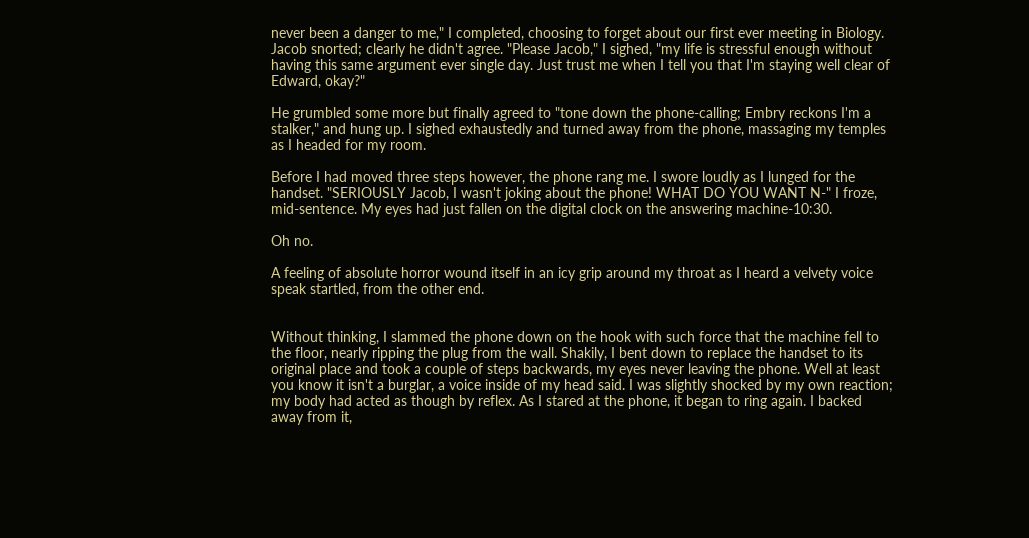never been a danger to me," I completed, choosing to forget about our first ever meeting in Biology. Jacob snorted; clearly he didn't agree. "Please Jacob," I sighed, "my life is stressful enough without having this same argument ever single day. Just trust me when I tell you that I'm staying well clear of Edward, okay?"

He grumbled some more but finally agreed to "tone down the phone-calling; Embry reckons I'm a stalker," and hung up. I sighed exhaustedly and turned away from the phone, massaging my temples as I headed for my room.

Before I had moved three steps however, the phone rang me. I swore loudly as I lunged for the handset. "SERIOUSLY Jacob, I wasn't joking about the phone! WHAT DO YOU WANT N-" I froze, mid-sentence. My eyes had just fallen on the digital clock on the answering machine-10:30.

Oh no.

A feeling of absolute horror wound itself in an icy grip around my throat as I heard a velvety voice speak startled, from the other end.


Without thinking, I slammed the phone down on the hook with such force that the machine fell to the floor, nearly ripping the plug from the wall. Shakily, I bent down to replace the handset to its original place and took a couple of steps backwards, my eyes never leaving the phone. Well at least you know it isn't a burglar, a voice inside of my head said. I was slightly shocked by my own reaction; my body had acted as though by reflex. As I stared at the phone, it began to ring again. I backed away from it,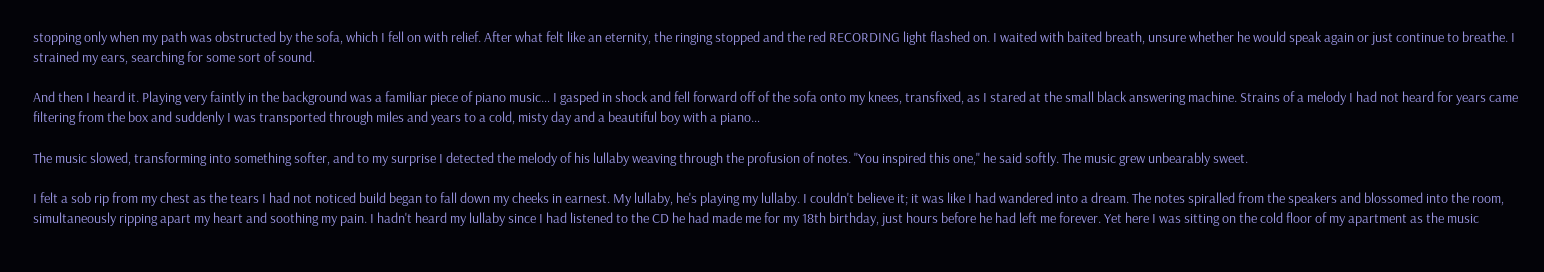stopping only when my path was obstructed by the sofa, which I fell on with relief. After what felt like an eternity, the ringing stopped and the red RECORDING light flashed on. I waited with baited breath, unsure whether he would speak again or just continue to breathe. I strained my ears, searching for some sort of sound.

And then I heard it. Playing very faintly in the background was a familiar piece of piano music… I gasped in shock and fell forward off of the sofa onto my knees, transfixed, as I stared at the small black answering machine. Strains of a melody I had not heard for years came filtering from the box and suddenly I was transported through miles and years to a cold, misty day and a beautiful boy with a piano…

The music slowed, transforming into something softer, and to my surprise I detected the melody of his lullaby weaving through the profusion of notes. "You inspired this one," he said softly. The music grew unbearably sweet.

I felt a sob rip from my chest as the tears I had not noticed build began to fall down my cheeks in earnest. My lullaby, he's playing my lullaby. I couldn't believe it; it was like I had wandered into a dream. The notes spiralled from the speakers and blossomed into the room, simultaneously ripping apart my heart and soothing my pain. I hadn't heard my lullaby since I had listened to the CD he had made me for my 18th birthday, just hours before he had left me forever. Yet here I was sitting on the cold floor of my apartment as the music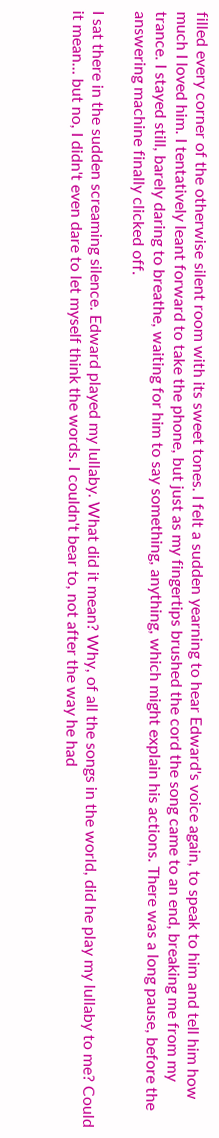filled every corner of the otherwise silent room with its sweet tones. I felt a sudden yearning to hear Edward's voice again, to speak to him and tell him how much I loved him. I tentatively leant forward to take the phone, but just as my fingertips brushed the cord the song came to an end, breaking me from my trance. I stayed still, barely daring to breathe, waiting for him to say something, anything, which might explain his actions. There was a long pause, before the answering machine finally clicked off.

I sat there in the sudden screaming silence. Edward played my lullaby. What did it mean? Why, of all the songs in the world, did he play my lullaby to me? Could it mean… but no, I didn't even dare to let myself think the words. I couldn't bear to, not after the way he had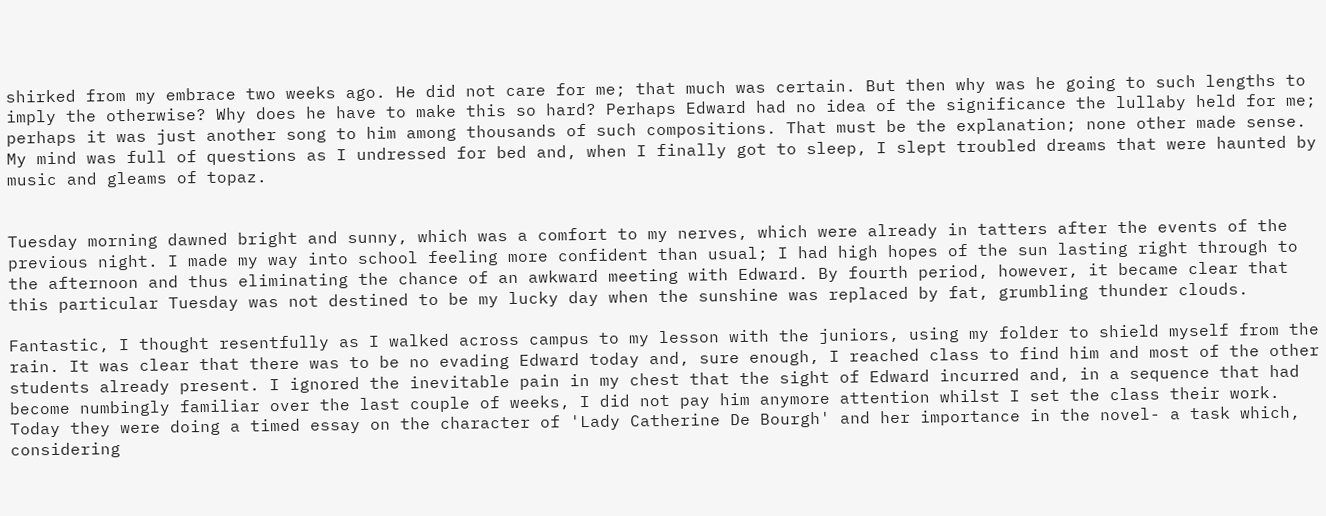shirked from my embrace two weeks ago. He did not care for me; that much was certain. But then why was he going to such lengths to imply the otherwise? Why does he have to make this so hard? Perhaps Edward had no idea of the significance the lullaby held for me; perhaps it was just another song to him among thousands of such compositions. That must be the explanation; none other made sense. My mind was full of questions as I undressed for bed and, when I finally got to sleep, I slept troubled dreams that were haunted by music and gleams of topaz.


Tuesday morning dawned bright and sunny, which was a comfort to my nerves, which were already in tatters after the events of the previous night. I made my way into school feeling more confident than usual; I had high hopes of the sun lasting right through to the afternoon and thus eliminating the chance of an awkward meeting with Edward. By fourth period, however, it became clear that this particular Tuesday was not destined to be my lucky day when the sunshine was replaced by fat, grumbling thunder clouds.

Fantastic, I thought resentfully as I walked across campus to my lesson with the juniors, using my folder to shield myself from the rain. It was clear that there was to be no evading Edward today and, sure enough, I reached class to find him and most of the other students already present. I ignored the inevitable pain in my chest that the sight of Edward incurred and, in a sequence that had become numbingly familiar over the last couple of weeks, I did not pay him anymore attention whilst I set the class their work. Today they were doing a timed essay on the character of 'Lady Catherine De Bourgh' and her importance in the novel- a task which, considering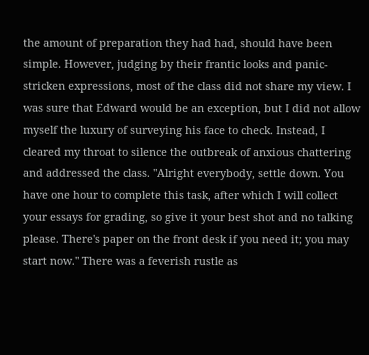the amount of preparation they had had, should have been simple. However, judging by their frantic looks and panic-stricken expressions, most of the class did not share my view. I was sure that Edward would be an exception, but I did not allow myself the luxury of surveying his face to check. Instead, I cleared my throat to silence the outbreak of anxious chattering and addressed the class. "Alright everybody, settle down. You have one hour to complete this task, after which I will collect your essays for grading, so give it your best shot and no talking please. There's paper on the front desk if you need it; you may start now." There was a feverish rustle as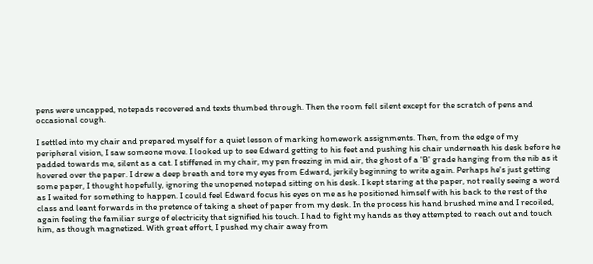pens were uncapped, notepads recovered and texts thumbed through. Then the room fell silent except for the scratch of pens and occasional cough.

I settled into my chair and prepared myself for a quiet lesson of marking homework assignments. Then, from the edge of my peripheral vision, I saw someone move. I looked up to see Edward getting to his feet and pushing his chair underneath his desk before he padded towards me, silent as a cat. I stiffened in my chair, my pen freezing in mid air, the ghost of a 'B' grade hanging from the nib as it hovered over the paper. I drew a deep breath and tore my eyes from Edward, jerkily beginning to write again. Perhaps he's just getting some paper, I thought hopefully, ignoring the unopened notepad sitting on his desk. I kept staring at the paper, not really seeing a word as I waited for something to happen. I could feel Edward focus his eyes on me as he positioned himself with his back to the rest of the class and leant forwards in the pretence of taking a sheet of paper from my desk. In the process his hand brushed mine and I recoiled, again feeling the familiar surge of electricity that signified his touch. I had to fight my hands as they attempted to reach out and touch him, as though magnetized. With great effort, I pushed my chair away from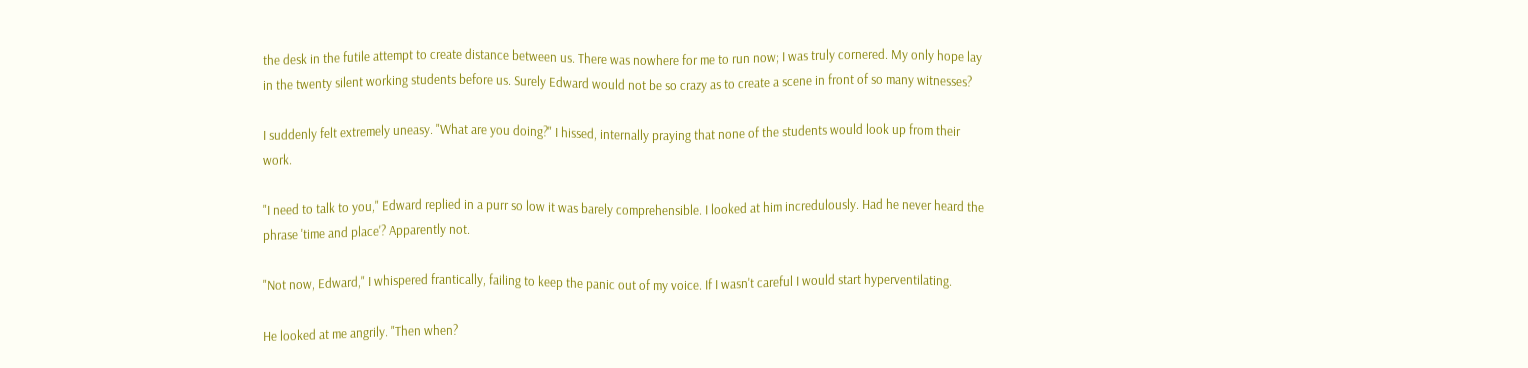the desk in the futile attempt to create distance between us. There was nowhere for me to run now; I was truly cornered. My only hope lay in the twenty silent working students before us. Surely Edward would not be so crazy as to create a scene in front of so many witnesses?

I suddenly felt extremely uneasy. "What are you doing?" I hissed, internally praying that none of the students would look up from their work.

"I need to talk to you," Edward replied in a purr so low it was barely comprehensible. I looked at him incredulously. Had he never heard the phrase 'time and place'? Apparently not.

"Not now, Edward," I whispered frantically, failing to keep the panic out of my voice. If I wasn't careful I would start hyperventilating.

He looked at me angrily. "Then when?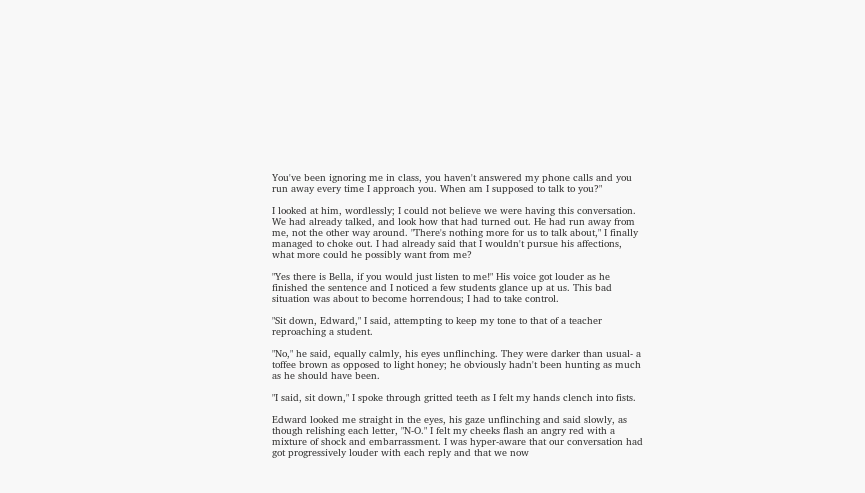You've been ignoring me in class, you haven't answered my phone calls and you run away every time I approach you. When am I supposed to talk to you?"

I looked at him, wordlessly; I could not believe we were having this conversation. We had already talked, and look how that had turned out. He had run away from me, not the other way around. "There's nothing more for us to talk about," I finally managed to choke out. I had already said that I wouldn't pursue his affections, what more could he possibly want from me?

"Yes there is Bella, if you would just listen to me!" His voice got louder as he finished the sentence and I noticed a few students glance up at us. This bad situation was about to become horrendous; I had to take control.

"Sit down, Edward," I said, attempting to keep my tone to that of a teacher reproaching a student.

"No," he said, equally calmly, his eyes unflinching. They were darker than usual- a toffee brown as opposed to light honey; he obviously hadn't been hunting as much as he should have been.

"I said, sit down," I spoke through gritted teeth as I felt my hands clench into fists.

Edward looked me straight in the eyes, his gaze unflinching and said slowly, as though relishing each letter, "N-O." I felt my cheeks flash an angry red with a mixture of shock and embarrassment. I was hyper-aware that our conversation had got progressively louder with each reply and that we now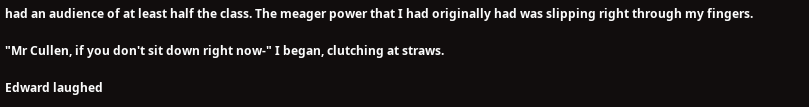had an audience of at least half the class. The meager power that I had originally had was slipping right through my fingers.

"Mr Cullen, if you don't sit down right now-" I began, clutching at straws.

Edward laughed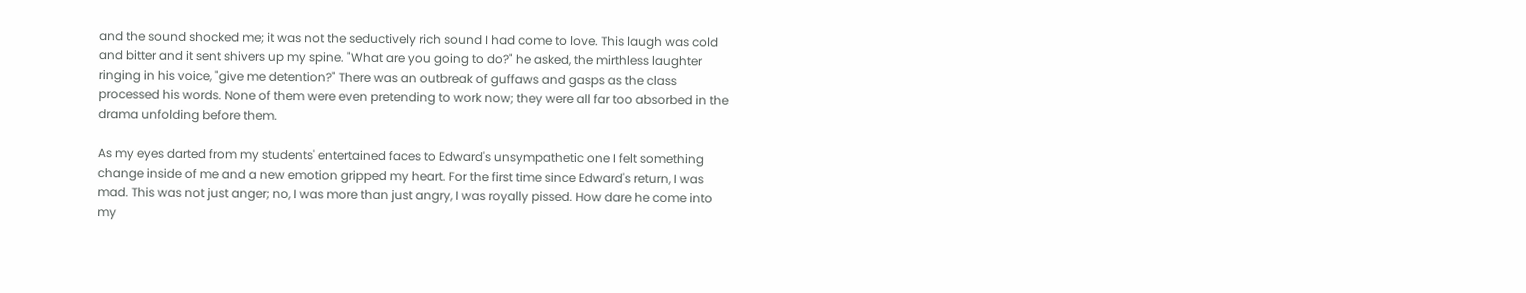and the sound shocked me; it was not the seductively rich sound I had come to love. This laugh was cold and bitter and it sent shivers up my spine. "What are you going to do?" he asked, the mirthless laughter ringing in his voice, "give me detention?" There was an outbreak of guffaws and gasps as the class processed his words. None of them were even pretending to work now; they were all far too absorbed in the drama unfolding before them.

As my eyes darted from my students' entertained faces to Edward's unsympathetic one I felt something change inside of me and a new emotion gripped my heart. For the first time since Edward's return, I was mad. This was not just anger; no, I was more than just angry, I was royally pissed. How dare he come into my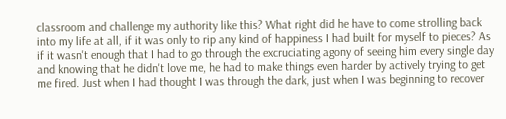classroom and challenge my authority like this? What right did he have to come strolling back into my life at all, if it was only to rip any kind of happiness I had built for myself to pieces? As if it wasn't enough that I had to go through the excruciating agony of seeing him every single day and knowing that he didn't love me, he had to make things even harder by actively trying to get me fired. Just when I had thought I was through the dark, just when I was beginning to recover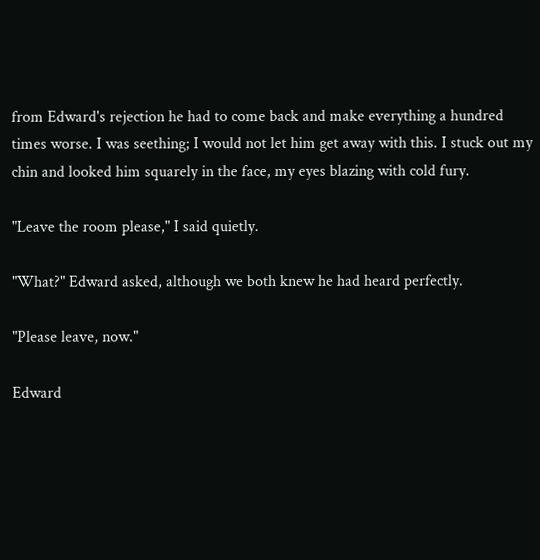from Edward's rejection he had to come back and make everything a hundred times worse. I was seething; I would not let him get away with this. I stuck out my chin and looked him squarely in the face, my eyes blazing with cold fury.

"Leave the room please," I said quietly.

"What?" Edward asked, although we both knew he had heard perfectly.

"Please leave, now."

Edward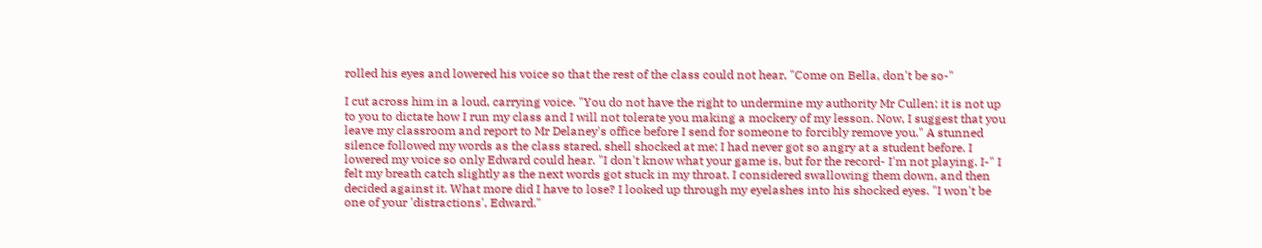rolled his eyes and lowered his voice so that the rest of the class could not hear, "Come on Bella, don't be so-"

I cut across him in a loud, carrying voice. "You do not have the right to undermine my authority Mr Cullen; it is not up to you to dictate how I run my class and I will not tolerate you making a mockery of my lesson. Now, I suggest that you leave my classroom and report to Mr Delaney's office before I send for someone to forcibly remove you." A stunned silence followed my words as the class stared, shell shocked at me; I had never got so angry at a student before. I lowered my voice so only Edward could hear. "I don't know what your game is, but for the record- I'm not playing. I-" I felt my breath catch slightly as the next words got stuck in my throat. I considered swallowing them down, and then decided against it. What more did I have to lose? I looked up through my eyelashes into his shocked eyes. "I won't be one of your 'distractions', Edward."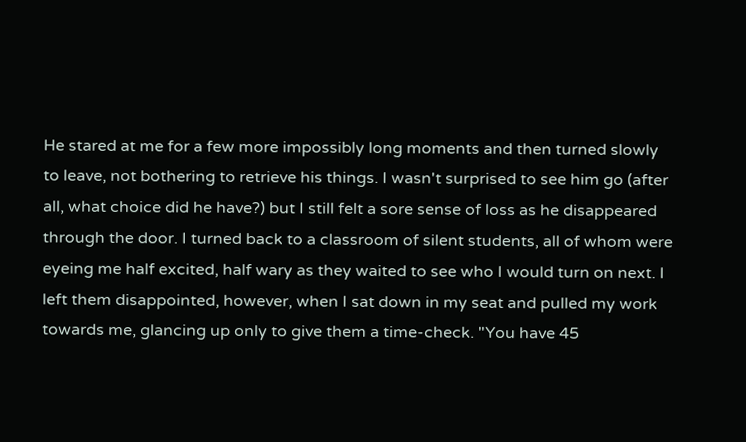He stared at me for a few more impossibly long moments and then turned slowly to leave, not bothering to retrieve his things. I wasn't surprised to see him go (after all, what choice did he have?) but I still felt a sore sense of loss as he disappeared through the door. I turned back to a classroom of silent students, all of whom were eyeing me half excited, half wary as they waited to see who I would turn on next. I left them disappointed, however, when I sat down in my seat and pulled my work towards me, glancing up only to give them a time-check. "You have 45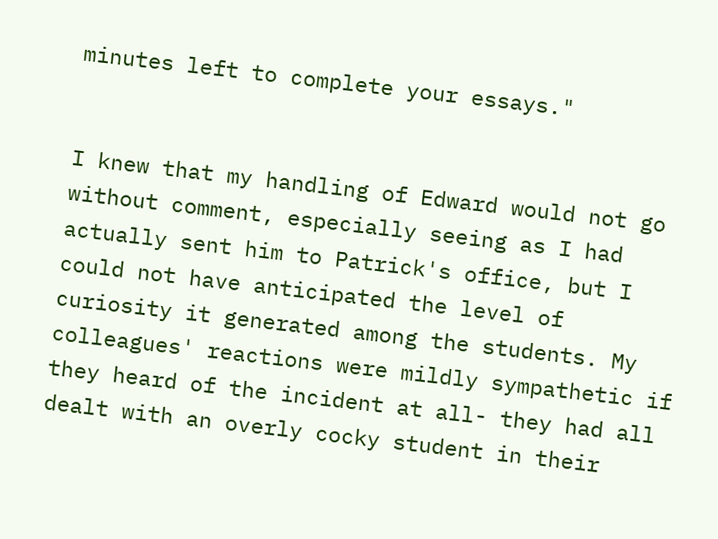minutes left to complete your essays."


I knew that my handling of Edward would not go without comment, especially seeing as I had actually sent him to Patrick's office, but I could not have anticipated the level of curiosity it generated among the students. My colleagues' reactions were mildly sympathetic if they heard of the incident at all- they had all dealt with an overly cocky student in their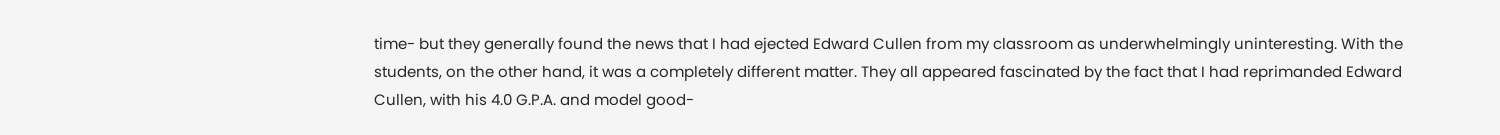time- but they generally found the news that I had ejected Edward Cullen from my classroom as underwhelmingly uninteresting. With the students, on the other hand, it was a completely different matter. They all appeared fascinated by the fact that I had reprimanded Edward Cullen, with his 4.0 G.P.A. and model good-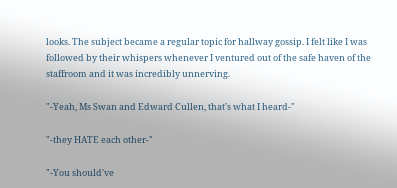looks. The subject became a regular topic for hallway gossip. I felt like I was followed by their whispers whenever I ventured out of the safe haven of the staffroom and it was incredibly unnerving.

"-Yeah, Ms Swan and Edward Cullen, that's what I heard-"

"-they HATE each other-"

"-You should've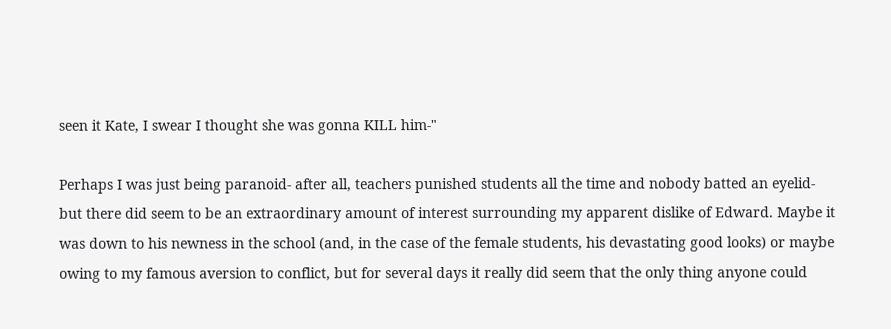seen it Kate, I swear I thought she was gonna KILL him-"

Perhaps I was just being paranoid- after all, teachers punished students all the time and nobody batted an eyelid- but there did seem to be an extraordinary amount of interest surrounding my apparent dislike of Edward. Maybe it was down to his newness in the school (and, in the case of the female students, his devastating good looks) or maybe owing to my famous aversion to conflict, but for several days it really did seem that the only thing anyone could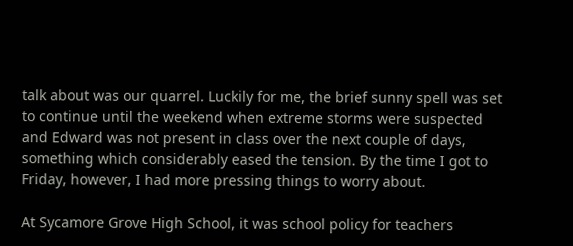talk about was our quarrel. Luckily for me, the brief sunny spell was set to continue until the weekend when extreme storms were suspected and Edward was not present in class over the next couple of days, something which considerably eased the tension. By the time I got to Friday, however, I had more pressing things to worry about.

At Sycamore Grove High School, it was school policy for teachers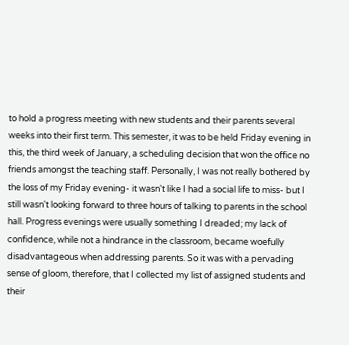to hold a progress meeting with new students and their parents several weeks into their first term. This semester, it was to be held Friday evening in this, the third week of January, a scheduling decision that won the office no friends amongst the teaching staff. Personally, I was not really bothered by the loss of my Friday evening- it wasn't like I had a social life to miss- but I still wasn't looking forward to three hours of talking to parents in the school hall. Progress evenings were usually something I dreaded; my lack of confidence, while not a hindrance in the classroom, became woefully disadvantageous when addressing parents. So it was with a pervading sense of gloom, therefore, that I collected my list of assigned students and their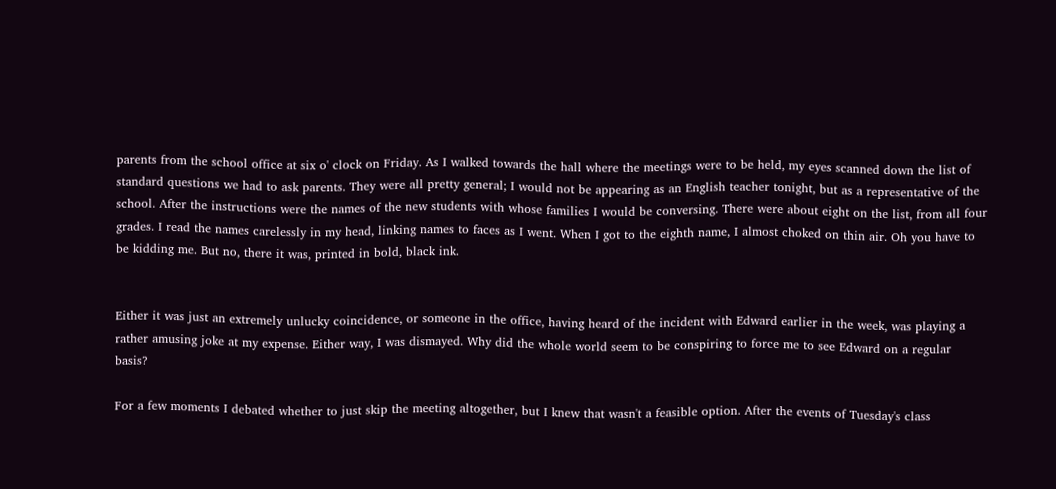parents from the school office at six o' clock on Friday. As I walked towards the hall where the meetings were to be held, my eyes scanned down the list of standard questions we had to ask parents. They were all pretty general; I would not be appearing as an English teacher tonight, but as a representative of the school. After the instructions were the names of the new students with whose families I would be conversing. There were about eight on the list, from all four grades. I read the names carelessly in my head, linking names to faces as I went. When I got to the eighth name, I almost choked on thin air. Oh you have to be kidding me. But no, there it was, printed in bold, black ink.


Either it was just an extremely unlucky coincidence, or someone in the office, having heard of the incident with Edward earlier in the week, was playing a rather amusing joke at my expense. Either way, I was dismayed. Why did the whole world seem to be conspiring to force me to see Edward on a regular basis?

For a few moments I debated whether to just skip the meeting altogether, but I knew that wasn't a feasible option. After the events of Tuesday's class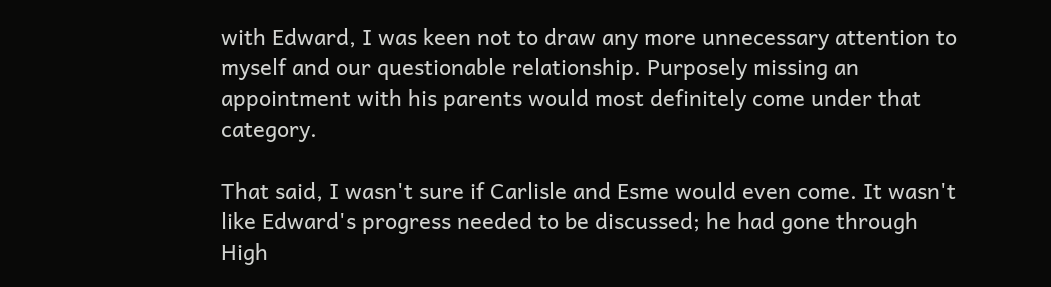with Edward, I was keen not to draw any more unnecessary attention to myself and our questionable relationship. Purposely missing an appointment with his parents would most definitely come under that category.

That said, I wasn't sure if Carlisle and Esme would even come. It wasn't like Edward's progress needed to be discussed; he had gone through High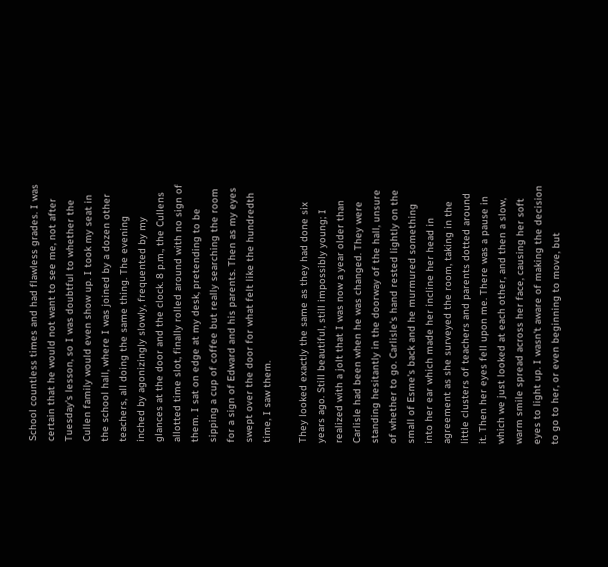School countless times and had flawless grades. I was certain that he would not want to see me, not after Tuesday's lesson, so I was doubtful to whether the Cullen family would even show up. I took my seat in the school hall, where I was joined by a dozen other teachers, all doing the same thing. The evening inched by agonizingly slowly, frequented by my glances at the door and the clock. 8 p.m., the Cullens allotted time slot, finally rolled around with no sign of them. I sat on edge at my desk, pretending to be sipping a cup of coffee but really searching the room for a sign of Edward and his parents. Then as my eyes swept over the door for what felt like the hundredth time, I saw them.

They looked exactly the same as they had done six years ago. Still beautiful, still impossibly young; I realized with a jolt that I was now a year older than Carlisle had been when he was changed. They were standing hesitantly in the doorway of the hall, unsure of whether to go. Carlisle's hand rested lightly on the small of Esme's back and he murmured something into her ear which made her incline her head in agreement as she surveyed the room, taking in the little clusters of teachers and parents dotted around it. Then her eyes fell upon me. There was a pause in which we just looked at each other, and then a slow, warm smile spread across her face, causing her soft eyes to light up. I wasn't aware of making the decision to go to her, or even beginning to move, but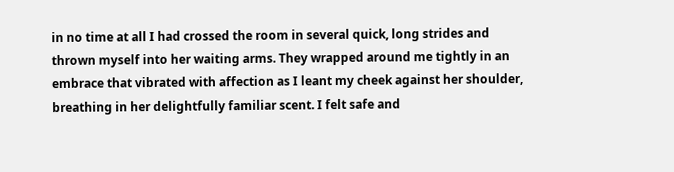in no time at all I had crossed the room in several quick, long strides and thrown myself into her waiting arms. They wrapped around me tightly in an embrace that vibrated with affection as I leant my cheek against her shoulder, breathing in her delightfully familiar scent. I felt safe and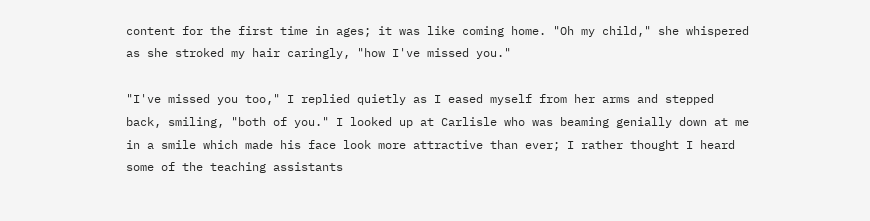content for the first time in ages; it was like coming home. "Oh my child," she whispered as she stroked my hair caringly, "how I've missed you."

"I've missed you too," I replied quietly as I eased myself from her arms and stepped back, smiling, "both of you." I looked up at Carlisle who was beaming genially down at me in a smile which made his face look more attractive than ever; I rather thought I heard some of the teaching assistants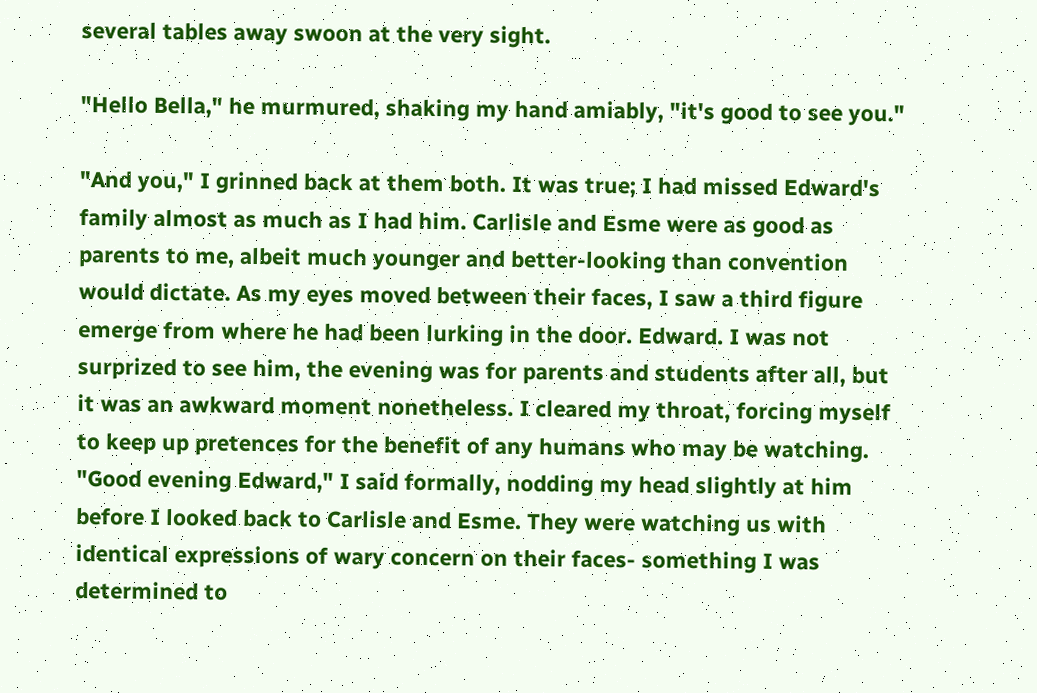several tables away swoon at the very sight.

"Hello Bella," he murmured, shaking my hand amiably, "it's good to see you."

"And you," I grinned back at them both. It was true; I had missed Edward's family almost as much as I had him. Carlisle and Esme were as good as parents to me, albeit much younger and better-looking than convention would dictate. As my eyes moved between their faces, I saw a third figure emerge from where he had been lurking in the door. Edward. I was not surprized to see him, the evening was for parents and students after all, but it was an awkward moment nonetheless. I cleared my throat, forcing myself to keep up pretences for the benefit of any humans who may be watching. "Good evening Edward," I said formally, nodding my head slightly at him before I looked back to Carlisle and Esme. They were watching us with identical expressions of wary concern on their faces- something I was determined to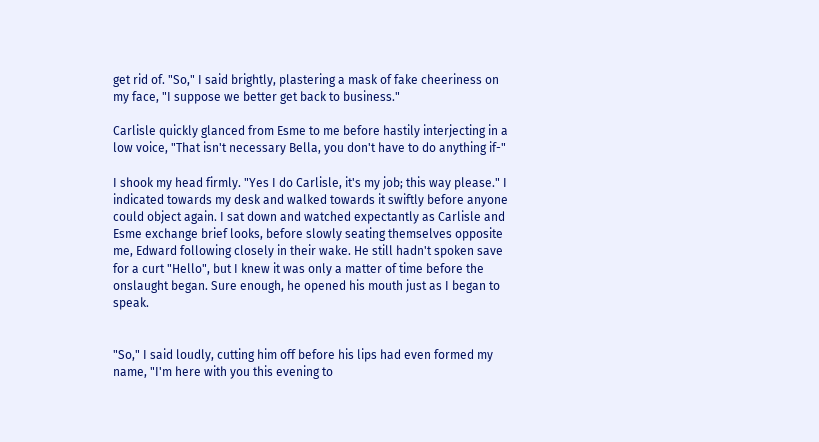get rid of. "So," I said brightly, plastering a mask of fake cheeriness on my face, "I suppose we better get back to business."

Carlisle quickly glanced from Esme to me before hastily interjecting in a low voice, "That isn't necessary Bella, you don't have to do anything if-"

I shook my head firmly. "Yes I do Carlisle, it's my job; this way please." I indicated towards my desk and walked towards it swiftly before anyone could object again. I sat down and watched expectantly as Carlisle and Esme exchange brief looks, before slowly seating themselves opposite me, Edward following closely in their wake. He still hadn't spoken save for a curt "Hello", but I knew it was only a matter of time before the onslaught began. Sure enough, he opened his mouth just as I began to speak.


"So," I said loudly, cutting him off before his lips had even formed my name, "I'm here with you this evening to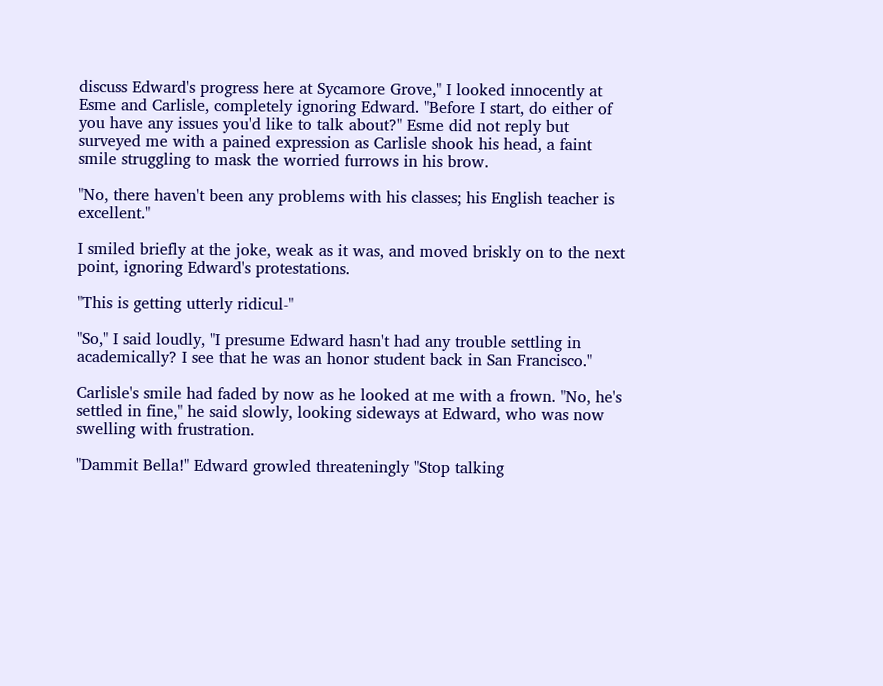discuss Edward's progress here at Sycamore Grove," I looked innocently at Esme and Carlisle, completely ignoring Edward. "Before I start, do either of you have any issues you'd like to talk about?" Esme did not reply but surveyed me with a pained expression as Carlisle shook his head, a faint smile struggling to mask the worried furrows in his brow.

"No, there haven't been any problems with his classes; his English teacher is excellent."

I smiled briefly at the joke, weak as it was, and moved briskly on to the next point, ignoring Edward's protestations.

"This is getting utterly ridicul-"

"So," I said loudly, "I presume Edward hasn't had any trouble settling in academically? I see that he was an honor student back in San Francisco."

Carlisle's smile had faded by now as he looked at me with a frown. "No, he's settled in fine," he said slowly, looking sideways at Edward, who was now swelling with frustration.

"Dammit Bella!" Edward growled threateningly "Stop talking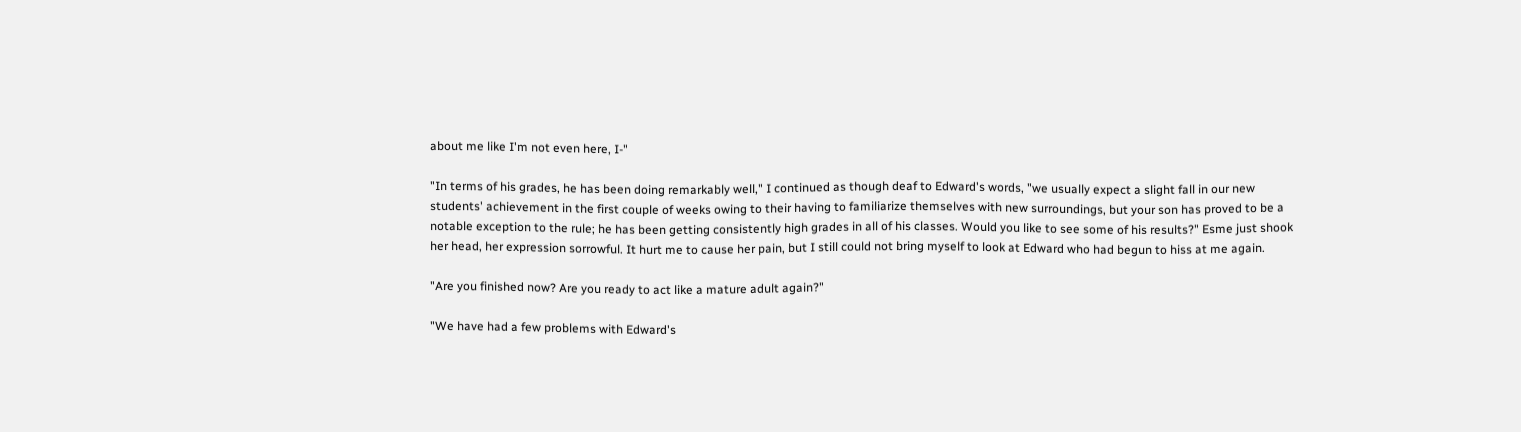about me like I'm not even here, I-"

"In terms of his grades, he has been doing remarkably well," I continued as though deaf to Edward's words, "we usually expect a slight fall in our new students' achievement in the first couple of weeks owing to their having to familiarize themselves with new surroundings, but your son has proved to be a notable exception to the rule; he has been getting consistently high grades in all of his classes. Would you like to see some of his results?" Esme just shook her head, her expression sorrowful. It hurt me to cause her pain, but I still could not bring myself to look at Edward who had begun to hiss at me again.

"Are you finished now? Are you ready to act like a mature adult again?"

"We have had a few problems with Edward's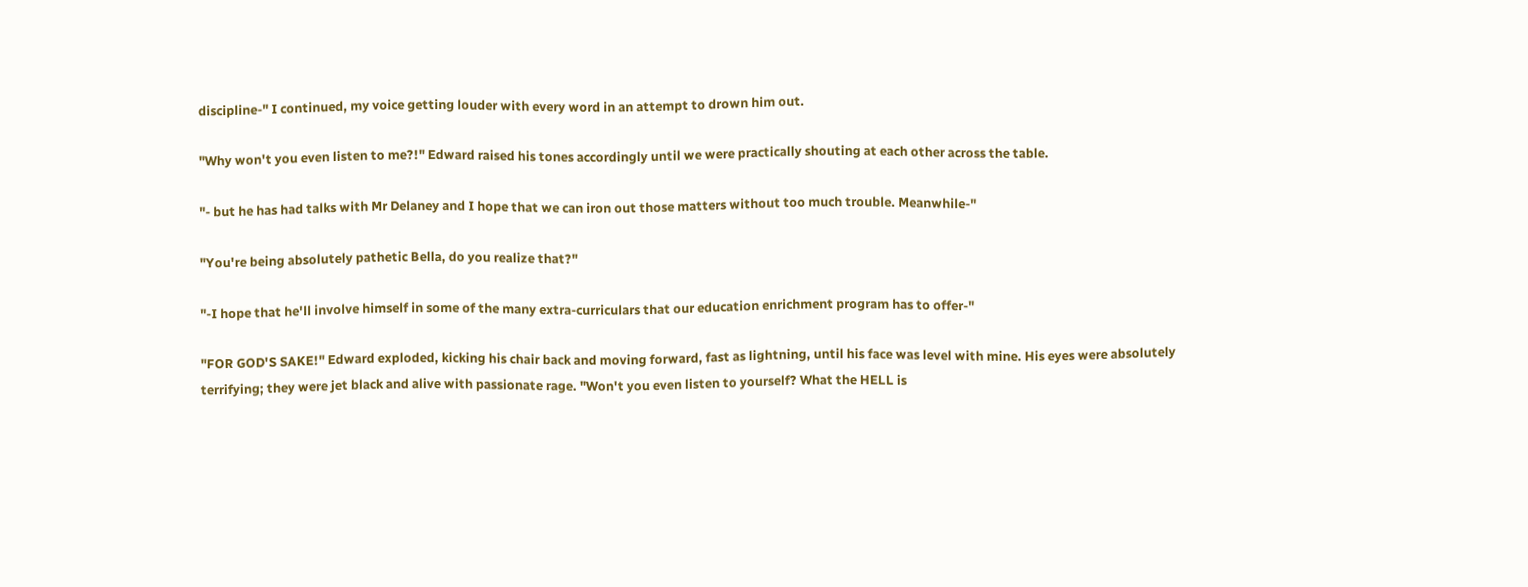discipline-" I continued, my voice getting louder with every word in an attempt to drown him out.

"Why won't you even listen to me?!" Edward raised his tones accordingly until we were practically shouting at each other across the table.

"- but he has had talks with Mr Delaney and I hope that we can iron out those matters without too much trouble. Meanwhile-"

"You're being absolutely pathetic Bella, do you realize that?"

"-I hope that he'll involve himself in some of the many extra-curriculars that our education enrichment program has to offer-"

"FOR GOD'S SAKE!" Edward exploded, kicking his chair back and moving forward, fast as lightning, until his face was level with mine. His eyes were absolutely terrifying; they were jet black and alive with passionate rage. "Won't you even listen to yourself? What the HELL is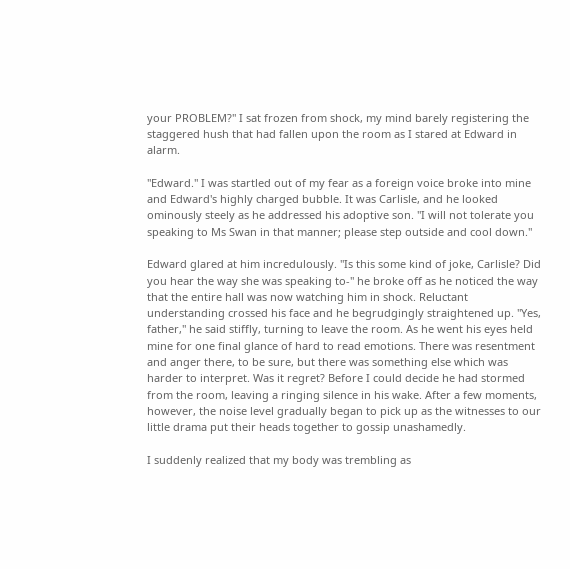your PROBLEM?" I sat frozen from shock, my mind barely registering the staggered hush that had fallen upon the room as I stared at Edward in alarm.

"Edward." I was startled out of my fear as a foreign voice broke into mine and Edward's highly charged bubble. It was Carlisle, and he looked ominously steely as he addressed his adoptive son. "I will not tolerate you speaking to Ms Swan in that manner; please step outside and cool down."

Edward glared at him incredulously. "Is this some kind of joke, Carlisle? Did you hear the way she was speaking to-" he broke off as he noticed the way that the entire hall was now watching him in shock. Reluctant understanding crossed his face and he begrudgingly straightened up. "Yes, father," he said stiffly, turning to leave the room. As he went his eyes held mine for one final glance of hard to read emotions. There was resentment and anger there, to be sure, but there was something else which was harder to interpret. Was it regret? Before I could decide he had stormed from the room, leaving a ringing silence in his wake. After a few moments, however, the noise level gradually began to pick up as the witnesses to our little drama put their heads together to gossip unashamedly.

I suddenly realized that my body was trembling as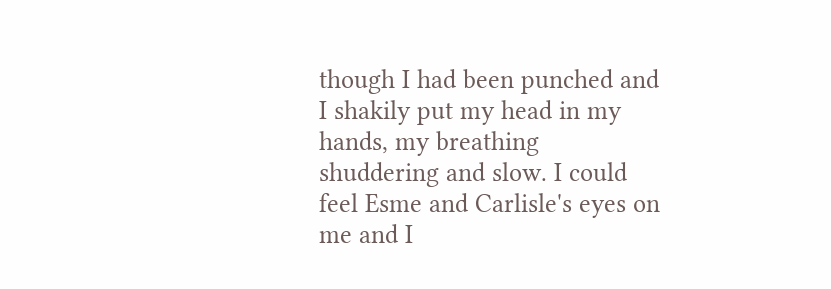though I had been punched and I shakily put my head in my hands, my breathing shuddering and slow. I could feel Esme and Carlisle's eyes on me and I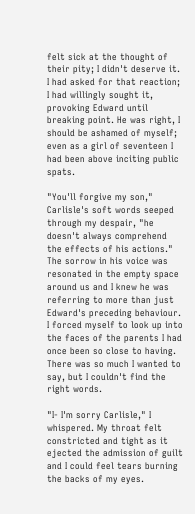felt sick at the thought of their pity; I didn't deserve it. I had asked for that reaction; I had willingly sought it, provoking Edward until breaking point. He was right, I should be ashamed of myself; even as a girl of seventeen I had been above inciting public spats.

"You'll forgive my son," Carlisle's soft words seeped through my despair, "he doesn't always comprehend the effects of his actions." The sorrow in his voice was resonated in the empty space around us and I knew he was referring to more than just Edward's preceding behaviour. I forced myself to look up into the faces of the parents I had once been so close to having. There was so much I wanted to say, but I couldn't find the right words.

"I- I'm sorry Carlisle," I whispered. My throat felt constricted and tight as it ejected the admission of guilt and I could feel tears burning the backs of my eyes.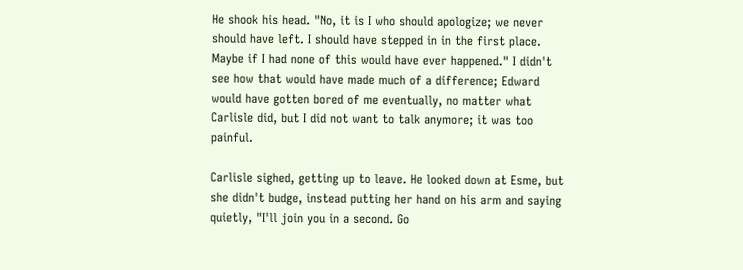He shook his head. "No, it is I who should apologize; we never should have left. I should have stepped in in the first place. Maybe if I had none of this would have ever happened." I didn't see how that would have made much of a difference; Edward would have gotten bored of me eventually, no matter what Carlisle did, but I did not want to talk anymore; it was too painful.

Carlisle sighed, getting up to leave. He looked down at Esme, but she didn't budge, instead putting her hand on his arm and saying quietly, "I'll join you in a second. Go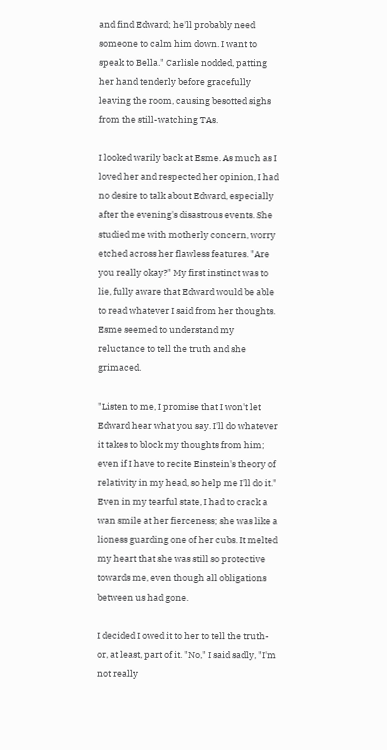and find Edward; he'll probably need someone to calm him down. I want to speak to Bella." Carlisle nodded, patting her hand tenderly before gracefully leaving the room, causing besotted sighs from the still-watching TAs.

I looked warily back at Esme. As much as I loved her and respected her opinion, I had no desire to talk about Edward, especially after the evening's disastrous events. She studied me with motherly concern, worry etched across her flawless features. "Are you really okay?" My first instinct was to lie, fully aware that Edward would be able to read whatever I said from her thoughts. Esme seemed to understand my reluctance to tell the truth and she grimaced.

"Listen to me, I promise that I won't let Edward hear what you say. I'll do whatever it takes to block my thoughts from him; even if I have to recite Einstein's theory of relativity in my head, so help me I'll do it." Even in my tearful state, I had to crack a wan smile at her fierceness; she was like a lioness guarding one of her cubs. It melted my heart that she was still so protective towards me, even though all obligations between us had gone.

I decided I owed it to her to tell the truth- or, at least, part of it. "No," I said sadly, "I'm not really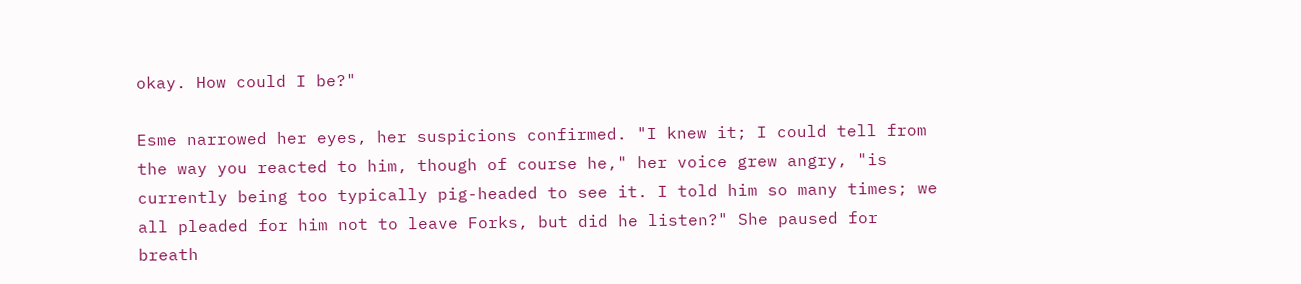okay. How could I be?"

Esme narrowed her eyes, her suspicions confirmed. "I knew it; I could tell from the way you reacted to him, though of course he," her voice grew angry, "is currently being too typically pig-headed to see it. I told him so many times; we all pleaded for him not to leave Forks, but did he listen?" She paused for breath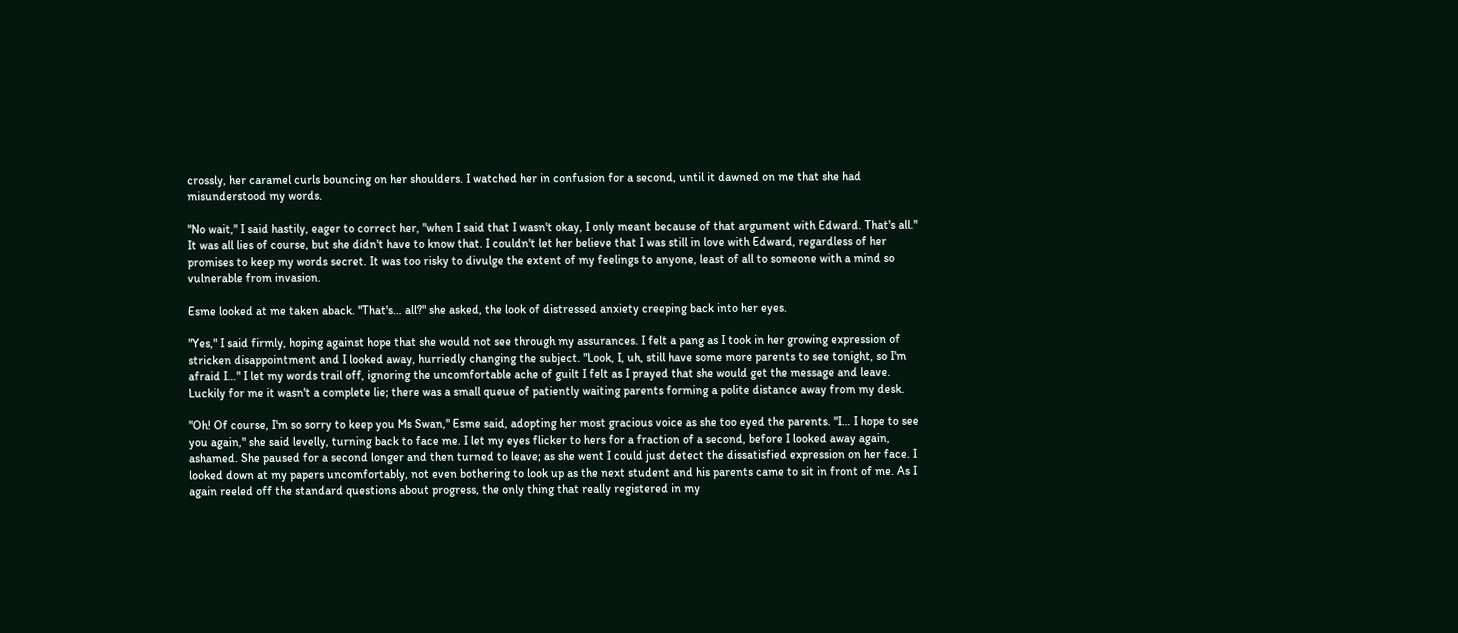crossly, her caramel curls bouncing on her shoulders. I watched her in confusion for a second, until it dawned on me that she had misunderstood my words.

"No wait," I said hastily, eager to correct her, "when I said that I wasn't okay, I only meant because of that argument with Edward. That's all." It was all lies of course, but she didn't have to know that. I couldn't let her believe that I was still in love with Edward, regardless of her promises to keep my words secret. It was too risky to divulge the extent of my feelings to anyone, least of all to someone with a mind so vulnerable from invasion.

Esme looked at me taken aback. "That's… all?" she asked, the look of distressed anxiety creeping back into her eyes.

"Yes," I said firmly, hoping against hope that she would not see through my assurances. I felt a pang as I took in her growing expression of stricken disappointment and I looked away, hurriedly changing the subject. "Look, I, uh, still have some more parents to see tonight, so I'm afraid I…" I let my words trail off, ignoring the uncomfortable ache of guilt I felt as I prayed that she would get the message and leave. Luckily for me it wasn't a complete lie; there was a small queue of patiently waiting parents forming a polite distance away from my desk.

"Oh! Of course, I'm so sorry to keep you Ms Swan," Esme said, adopting her most gracious voice as she too eyed the parents. "I… I hope to see you again," she said levelly, turning back to face me. I let my eyes flicker to hers for a fraction of a second, before I looked away again, ashamed. She paused for a second longer and then turned to leave; as she went I could just detect the dissatisfied expression on her face. I looked down at my papers uncomfortably, not even bothering to look up as the next student and his parents came to sit in front of me. As I again reeled off the standard questions about progress, the only thing that really registered in my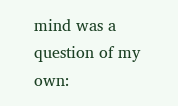mind was a question of my own: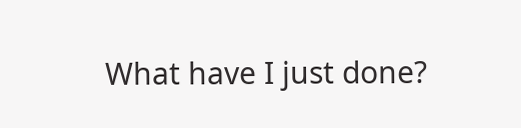What have I just done?